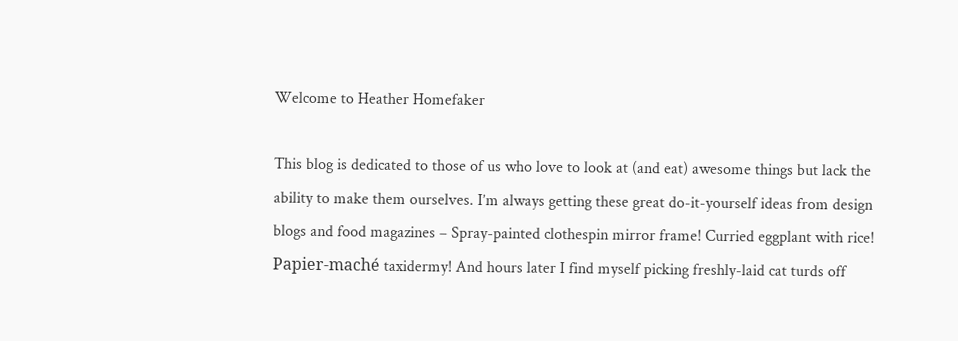Welcome to Heather Homefaker

This blog is dedicated to those of us who love to look at (and eat) awesome things but lack the ability to make them ourselves. I’m always getting these great do-it-yourself ideas from design blogs and food magazines – Spray-painted clothespin mirror frame! Curried eggplant with rice! Papier-maché taxidermy! And hours later I find myself picking freshly-laid cat turds off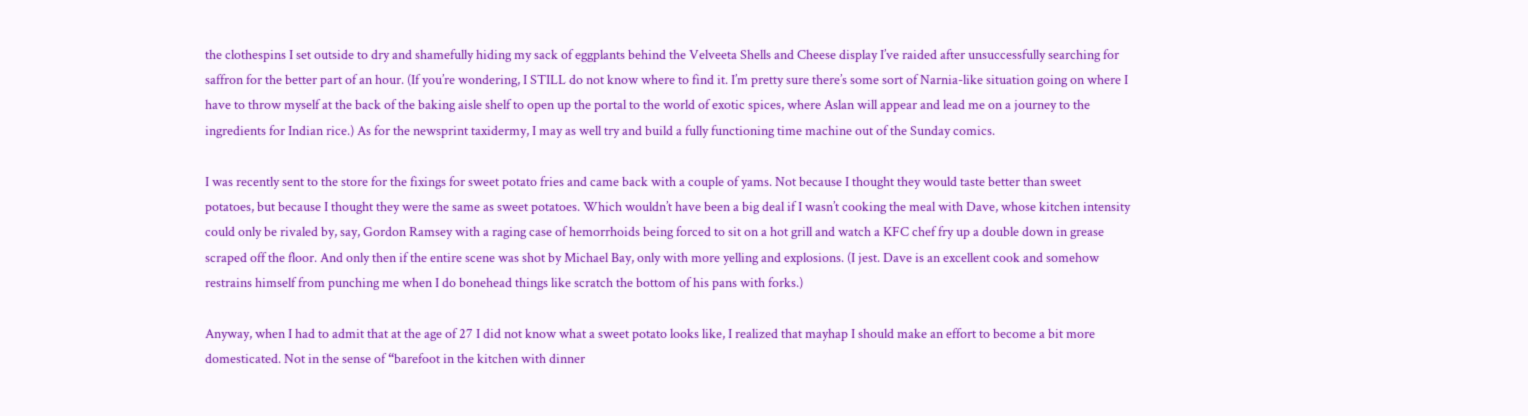the clothespins I set outside to dry and shamefully hiding my sack of eggplants behind the Velveeta Shells and Cheese display I’ve raided after unsuccessfully searching for saffron for the better part of an hour. (If you’re wondering, I STILL do not know where to find it. I’m pretty sure there’s some sort of Narnia-like situation going on where I have to throw myself at the back of the baking aisle shelf to open up the portal to the world of exotic spices, where Aslan will appear and lead me on a journey to the ingredients for Indian rice.) As for the newsprint taxidermy, I may as well try and build a fully functioning time machine out of the Sunday comics.

I was recently sent to the store for the fixings for sweet potato fries and came back with a couple of yams. Not because I thought they would taste better than sweet potatoes, but because I thought they were the same as sweet potatoes. Which wouldn’t have been a big deal if I wasn’t cooking the meal with Dave, whose kitchen intensity could only be rivaled by, say, Gordon Ramsey with a raging case of hemorrhoids being forced to sit on a hot grill and watch a KFC chef fry up a double down in grease scraped off the floor. And only then if the entire scene was shot by Michael Bay, only with more yelling and explosions. (I jest. Dave is an excellent cook and somehow restrains himself from punching me when I do bonehead things like scratch the bottom of his pans with forks.)

Anyway, when I had to admit that at the age of 27 I did not know what a sweet potato looks like, I realized that mayhap I should make an effort to become a bit more domesticated. Not in the sense of “barefoot in the kitchen with dinner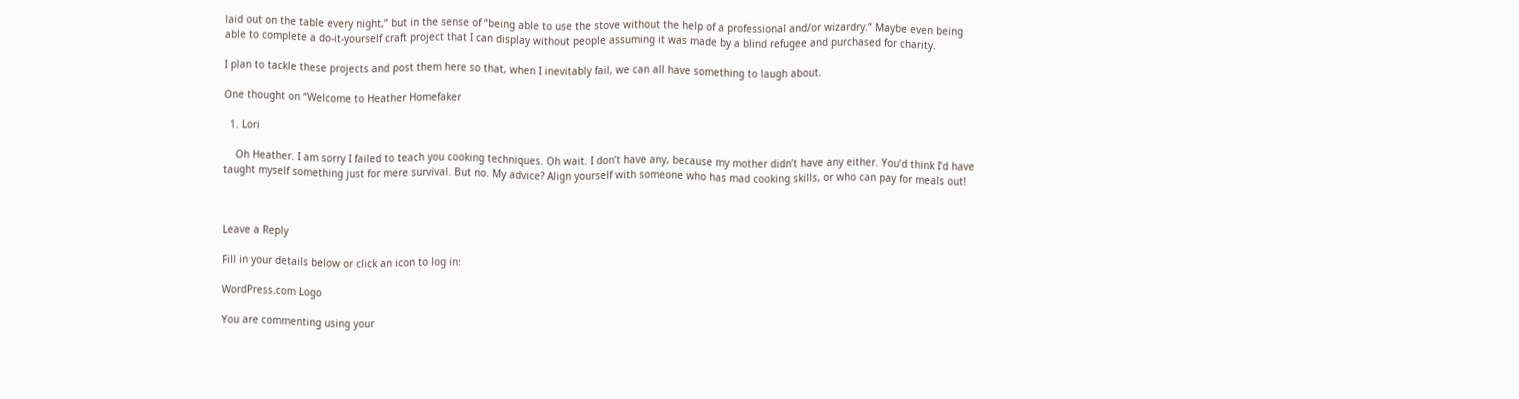laid out on the table every night,” but in the sense of “being able to use the stove without the help of a professional and/or wizardry.” Maybe even being able to complete a do-it-yourself craft project that I can display without people assuming it was made by a blind refugee and purchased for charity.

I plan to tackle these projects and post them here so that, when I inevitably fail, we can all have something to laugh about.

One thought on “Welcome to Heather Homefaker

  1. Lori

    Oh Heather. I am sorry I failed to teach you cooking techniques. Oh wait. I don’t have any, because my mother didn’t have any either. You’d think I’d have taught myself something just for mere survival. But no. My advice? Align yourself with someone who has mad cooking skills, or who can pay for meals out!



Leave a Reply

Fill in your details below or click an icon to log in:

WordPress.com Logo

You are commenting using your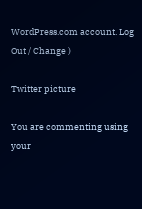WordPress.com account. Log Out / Change )

Twitter picture

You are commenting using your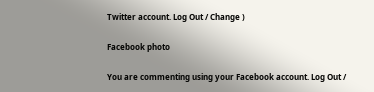Twitter account. Log Out / Change )

Facebook photo

You are commenting using your Facebook account. Log Out /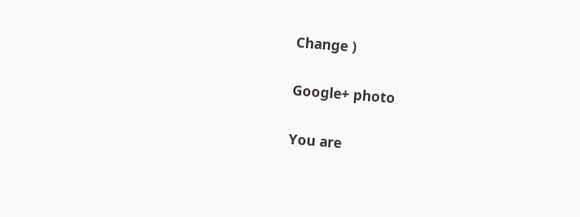Change )

Google+ photo

You are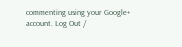commenting using your Google+ account. Log Out /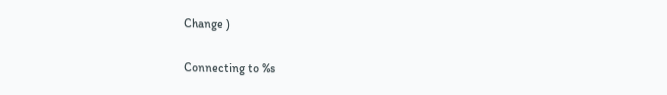Change )

Connecting to %s